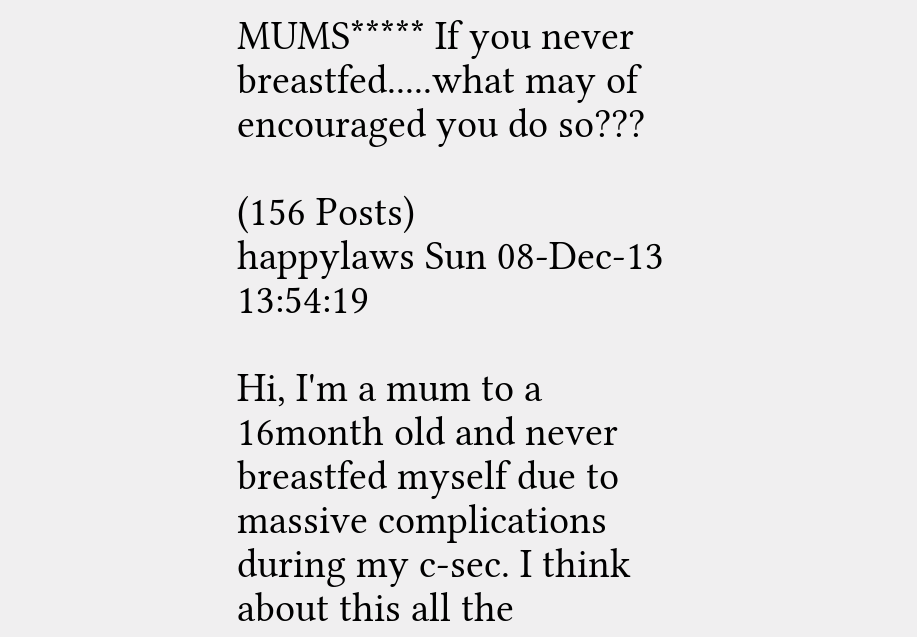MUMS***** If you never breastfed.....what may of encouraged you do so???

(156 Posts)
happylaws Sun 08-Dec-13 13:54:19

Hi, I'm a mum to a 16month old and never breastfed myself due to massive complications during my c-sec. I think about this all the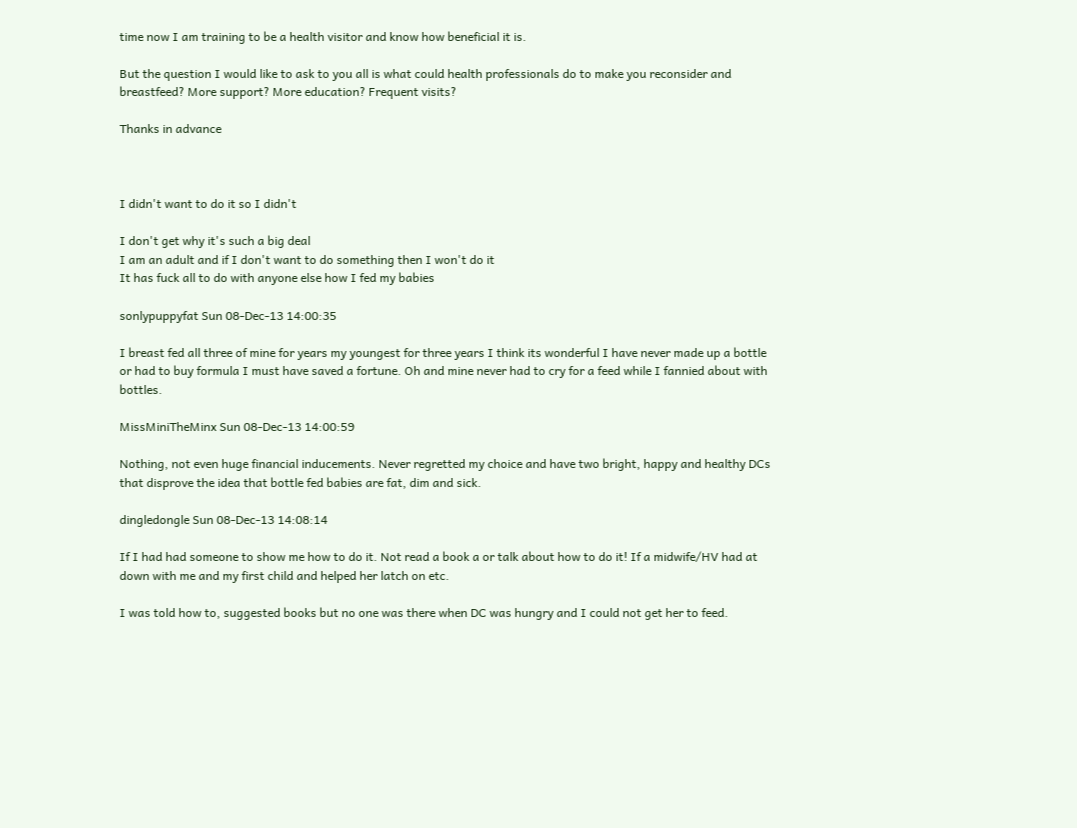time now I am training to be a health visitor and know how beneficial it is.

But the question I would like to ask to you all is what could health professionals do to make you reconsider and breastfeed? More support? More education? Frequent visits?

Thanks in advance



I didn't want to do it so I didn't

I don't get why it's such a big deal
I am an adult and if I don't want to do something then I won't do it
It has fuck all to do with anyone else how I fed my babies

sonlypuppyfat Sun 08-Dec-13 14:00:35

I breast fed all three of mine for years my youngest for three years I think its wonderful I have never made up a bottle or had to buy formula I must have saved a fortune. Oh and mine never had to cry for a feed while I fannied about with bottles.

MissMiniTheMinx Sun 08-Dec-13 14:00:59

Nothing, not even huge financial inducements. Never regretted my choice and have two bright, happy and healthy DCs that disprove the idea that bottle fed babies are fat, dim and sick.

dingledongle Sun 08-Dec-13 14:08:14

If I had had someone to show me how to do it. Not read a book a or talk about how to do it! If a midwife/HV had at down with me and my first child and helped her latch on etc.

I was told how to, suggested books but no one was there when DC was hungry and I could not get her to feed.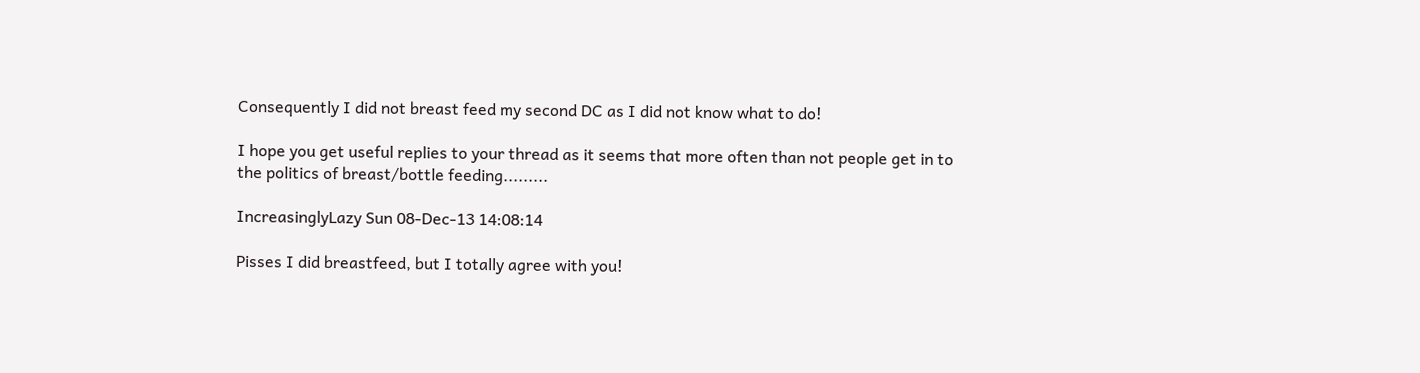Consequently I did not breast feed my second DC as I did not know what to do!

I hope you get useful replies to your thread as it seems that more often than not people get in to the politics of breast/bottle feeding.........

IncreasinglyLazy Sun 08-Dec-13 14:08:14

Pisses I did breastfeed, but I totally agree with you!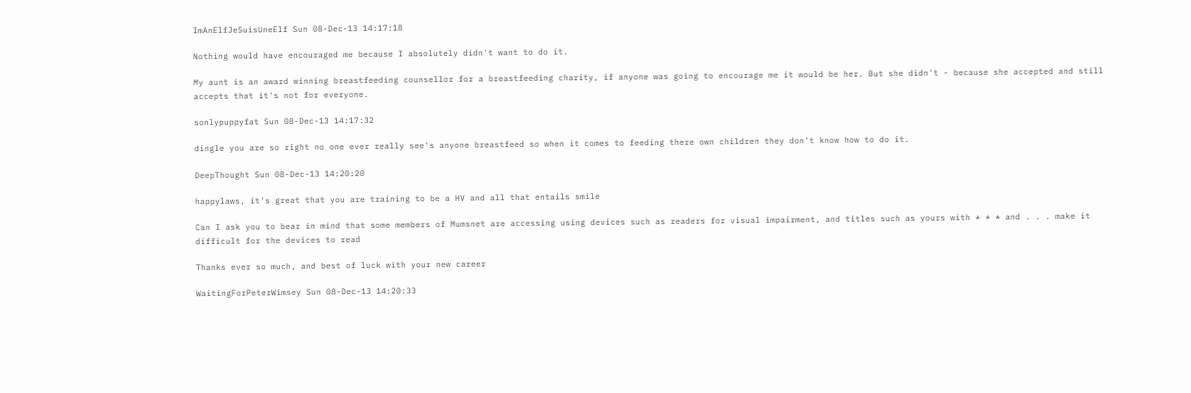ImAnElfJeSuisUneElf Sun 08-Dec-13 14:17:18

Nothing would have encouraged me because I absolutely didn't want to do it.

My aunt is an award winning breastfeeding counsellor for a breastfeeding charity, if anyone was going to encourage me it would be her. But she didn't - because she accepted and still accepts that it's not for everyone.

sonlypuppyfat Sun 08-Dec-13 14:17:32

dingle you are so right no one ever really see's anyone breastfeed so when it comes to feeding there own children they don't know how to do it.

DeepThought Sun 08-Dec-13 14:20:20

happylaws, it's great that you are training to be a HV and all that entails smile

Can I ask you to bear in mind that some members of Mumsnet are accessing using devices such as readers for visual impairment, and titles such as yours with * * * and . . . make it difficult for the devices to read

Thanks ever so much, and best of luck with your new career

WaitingForPeterWimsey Sun 08-Dec-13 14:20:33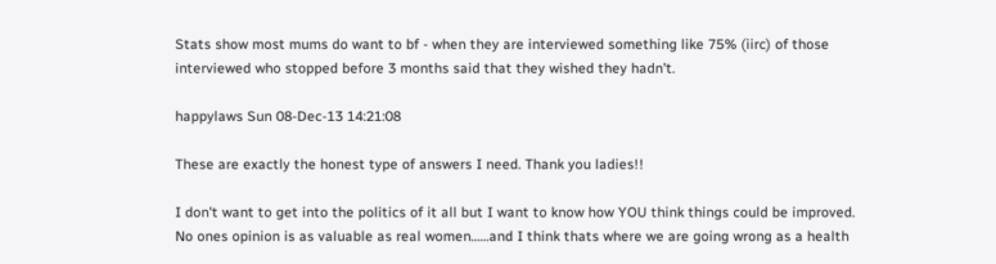Stats show most mums do want to bf - when they are interviewed something like 75% (iirc) of those interviewed who stopped before 3 months said that they wished they hadn't.

happylaws Sun 08-Dec-13 14:21:08

These are exactly the honest type of answers I need. Thank you ladies!!

I don't want to get into the politics of it all but I want to know how YOU think things could be improved. No ones opinion is as valuable as real women......and I think thats where we are going wrong as a health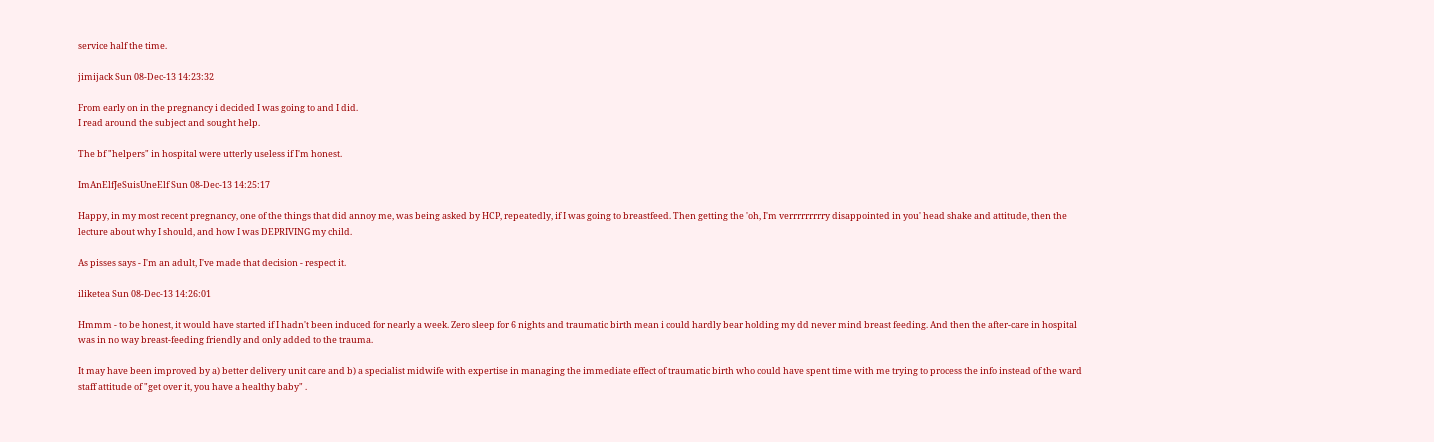service half the time.

jimijack Sun 08-Dec-13 14:23:32

From early on in the pregnancy i decided I was going to and I did.
I read around the subject and sought help.

The bf "helpers" in hospital were utterly useless if I'm honest.

ImAnElfJeSuisUneElf Sun 08-Dec-13 14:25:17

Happy, in my most recent pregnancy, one of the things that did annoy me, was being asked by HCP, repeatedly, if I was going to breastfeed. Then getting the 'oh, I'm verrrrrrrrry disappointed in you' head shake and attitude, then the lecture about why I should, and how I was DEPRIVING my child.

As pisses says - I'm an adult, I've made that decision - respect it.

iliketea Sun 08-Dec-13 14:26:01

Hmmm - to be honest, it would have started if I hadn't been induced for nearly a week. Zero sleep for 6 nights and traumatic birth mean i could hardly bear holding my dd never mind breast feeding. And then the after-care in hospital was in no way breast-feeding friendly and only added to the trauma.

It may have been improved by a) better delivery unit care and b) a specialist midwife with expertise in managing the immediate effect of traumatic birth who could have spent time with me trying to process the info instead of the ward staff attitude of "get over it, you have a healthy baby" .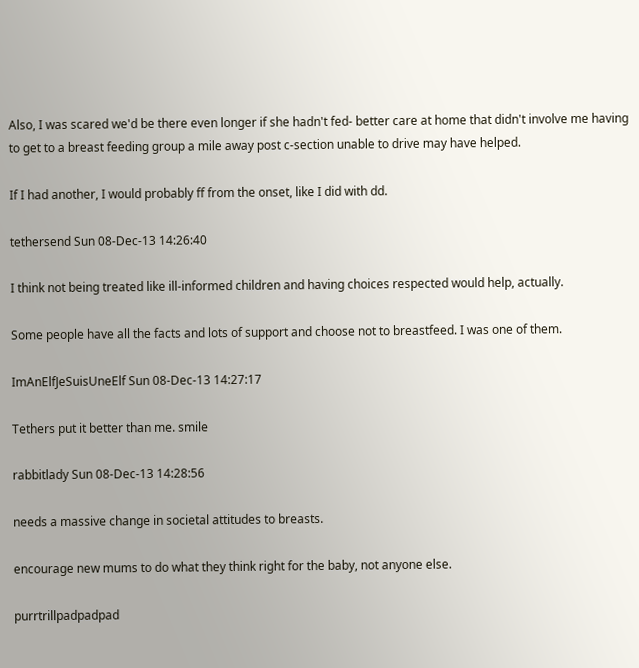Also, I was scared we'd be there even longer if she hadn't fed- better care at home that didn't involve me having to get to a breast feeding group a mile away post c-section unable to drive may have helped.

If I had another, I would probably ff from the onset, like I did with dd.

tethersend Sun 08-Dec-13 14:26:40

I think not being treated like ill-informed children and having choices respected would help, actually.

Some people have all the facts and lots of support and choose not to breastfeed. I was one of them.

ImAnElfJeSuisUneElf Sun 08-Dec-13 14:27:17

Tethers put it better than me. smile

rabbitlady Sun 08-Dec-13 14:28:56

needs a massive change in societal attitudes to breasts.

encourage new mums to do what they think right for the baby, not anyone else.

purrtrillpadpadpad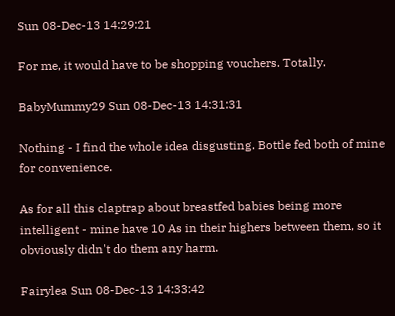Sun 08-Dec-13 14:29:21

For me, it would have to be shopping vouchers. Totally.

BabyMummy29 Sun 08-Dec-13 14:31:31

Nothing - I find the whole idea disgusting. Bottle fed both of mine for convenience.

As for all this claptrap about breastfed babies being more intelligent - mine have 10 As in their highers between them, so it obviously didn't do them any harm.

Fairylea Sun 08-Dec-13 14:33:42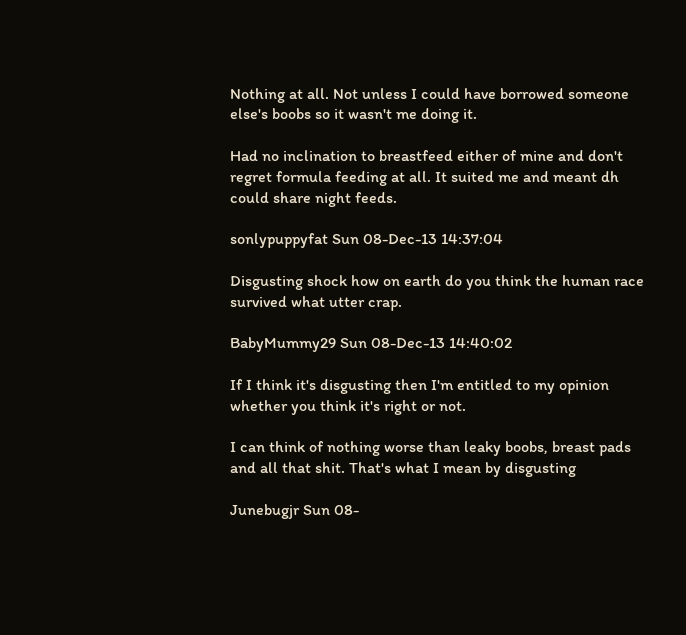Nothing at all. Not unless I could have borrowed someone else's boobs so it wasn't me doing it.

Had no inclination to breastfeed either of mine and don't regret formula feeding at all. It suited me and meant dh could share night feeds.

sonlypuppyfat Sun 08-Dec-13 14:37:04

Disgusting shock how on earth do you think the human race survived what utter crap.

BabyMummy29 Sun 08-Dec-13 14:40:02

If I think it's disgusting then I'm entitled to my opinion whether you think it's right or not.

I can think of nothing worse than leaky boobs, breast pads and all that shit. That's what I mean by disgusting

Junebugjr Sun 08-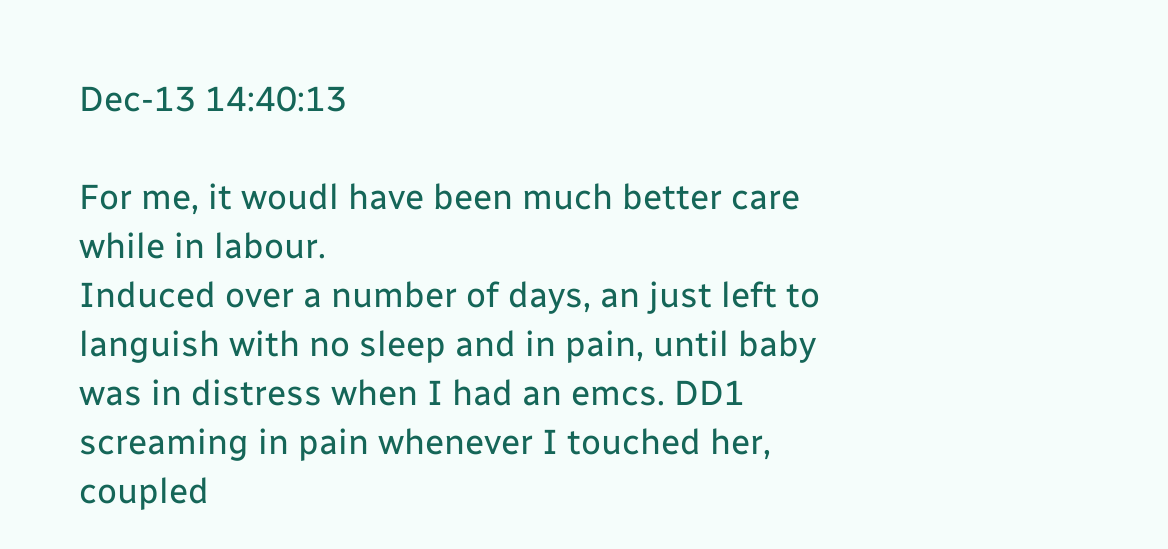Dec-13 14:40:13

For me, it woudl have been much better care while in labour.
Induced over a number of days, an just left to languish with no sleep and in pain, until baby was in distress when I had an emcs. DD1 screaming in pain whenever I touched her, coupled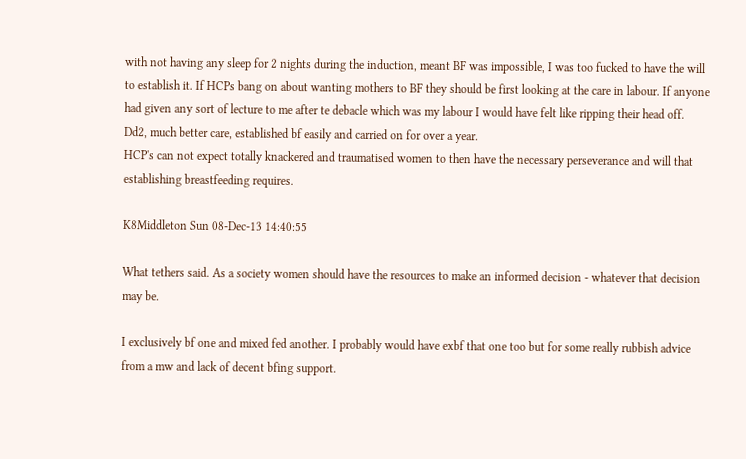with not having any sleep for 2 nights during the induction, meant BF was impossible, I was too fucked to have the will to establish it. If HCPs bang on about wanting mothers to BF they should be first looking at the care in labour. If anyone had given any sort of lecture to me after te debacle which was my labour I would have felt like ripping their head off.
Dd2, much better care, established bf easily and carried on for over a year.
HCP's can not expect totally knackered and traumatised women to then have the necessary perseverance and will that establishing breastfeeding requires.

K8Middleton Sun 08-Dec-13 14:40:55

What tethers said. As a society women should have the resources to make an informed decision - whatever that decision may be.

I exclusively bf one and mixed fed another. I probably would have exbf that one too but for some really rubbish advice from a mw and lack of decent bfing support.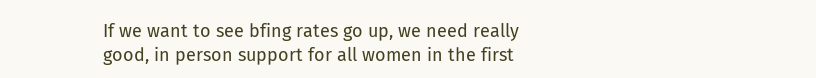If we want to see bfing rates go up, we need really good, in person support for all women in the first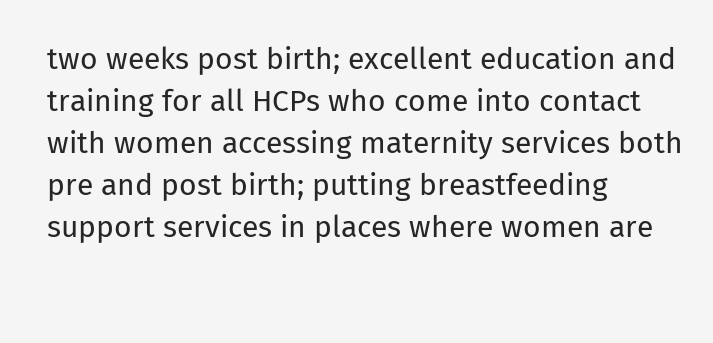two weeks post birth; excellent education and training for all HCPs who come into contact with women accessing maternity services both pre and post birth; putting breastfeeding support services in places where women are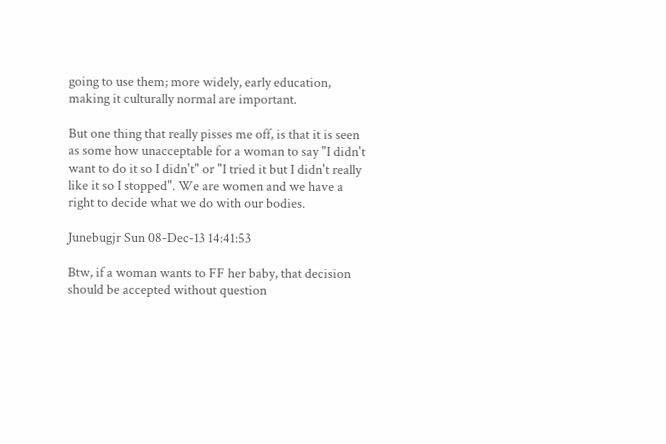going to use them; more widely, early education, making it culturally normal are important.

But one thing that really pisses me off, is that it is seen as some how unacceptable for a woman to say "I didn't want to do it so I didn't" or "I tried it but I didn't really like it so I stopped". We are women and we have a right to decide what we do with our bodies.

Junebugjr Sun 08-Dec-13 14:41:53

Btw, if a woman wants to FF her baby, that decision should be accepted without question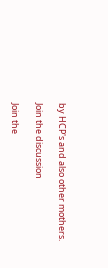by HCP's and also other mothers.

Join the discussion

Join the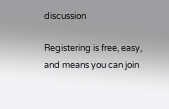discussion

Registering is free, easy, and means you can join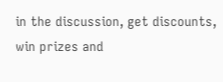in the discussion, get discounts, win prizes and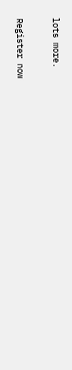lots more.

Register now